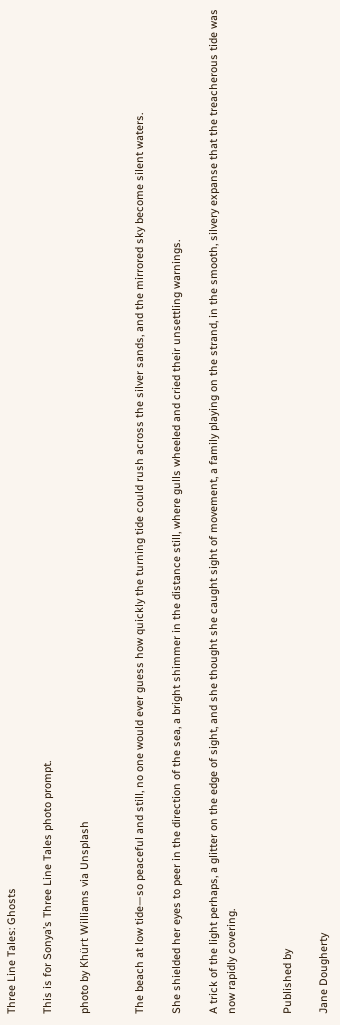Three Line Tales: Ghosts

This is for Sonya’s Three Line Tales photo prompt.

photo by Khürt Williams via Unsplash


The beach at low tide—so peaceful and still, no one would ever guess how quickly the turning tide could rush across the silver sands, and the mirrored sky become silent waters.

She shielded her eyes to peer in the direction of the sea, a bright shimmer in the distance still, where gulls wheeled and cried their unsettling warnings.

A trick of the light perhaps, a glitter on the edge of sight, and she thought she caught sight of movement, a family playing on the strand, in the smooth, silvery expanse that the treacherous tide was now rapidly covering.


Published by

Jane Dougherty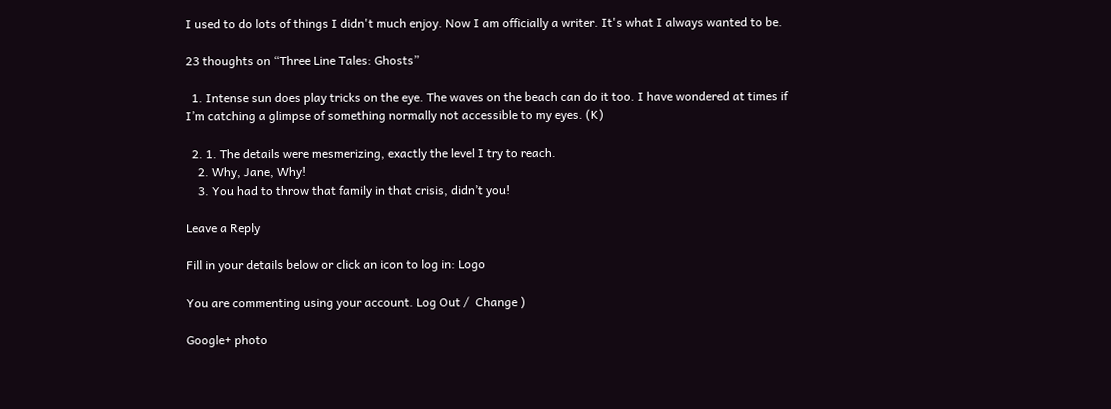I used to do lots of things I didn't much enjoy. Now I am officially a writer. It's what I always wanted to be.

23 thoughts on “Three Line Tales: Ghosts”

  1. Intense sun does play tricks on the eye. The waves on the beach can do it too. I have wondered at times if I’m catching a glimpse of something normally not accessible to my eyes. (K)

  2. 1. The details were mesmerizing, exactly the level I try to reach.
    2. Why, Jane, Why!
    3. You had to throw that family in that crisis, didn’t you!

Leave a Reply

Fill in your details below or click an icon to log in: Logo

You are commenting using your account. Log Out /  Change )

Google+ photo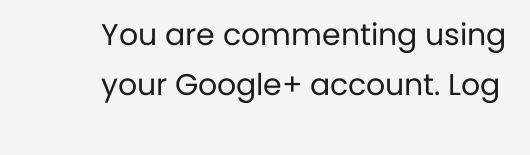You are commenting using your Google+ account. Log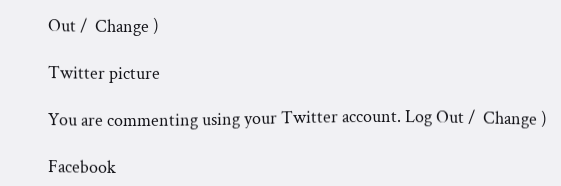Out /  Change )

Twitter picture

You are commenting using your Twitter account. Log Out /  Change )

Facebook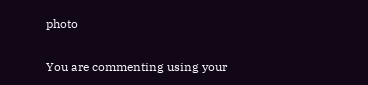photo

You are commenting using your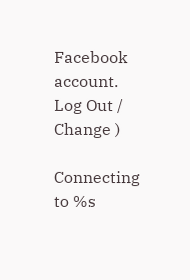Facebook account. Log Out /  Change )

Connecting to %s